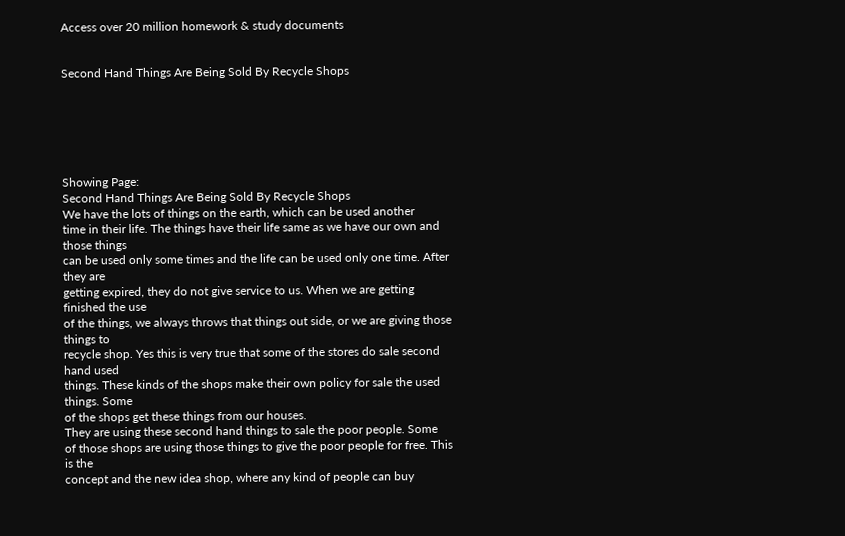Access over 20 million homework & study documents


Second Hand Things Are Being Sold By Recycle Shops






Showing Page:
Second Hand Things Are Being Sold By Recycle Shops
We have the lots of things on the earth, which can be used another
time in their life. The things have their life same as we have our own and those things
can be used only some times and the life can be used only one time. After they are
getting expired, they do not give service to us. When we are getting finished the use
of the things, we always throws that things out side, or we are giving those things to
recycle shop. Yes this is very true that some of the stores do sale second hand used
things. These kinds of the shops make their own policy for sale the used things. Some
of the shops get these things from our houses.
They are using these second hand things to sale the poor people. Some
of those shops are using those things to give the poor people for free. This is the
concept and the new idea shop, where any kind of people can buy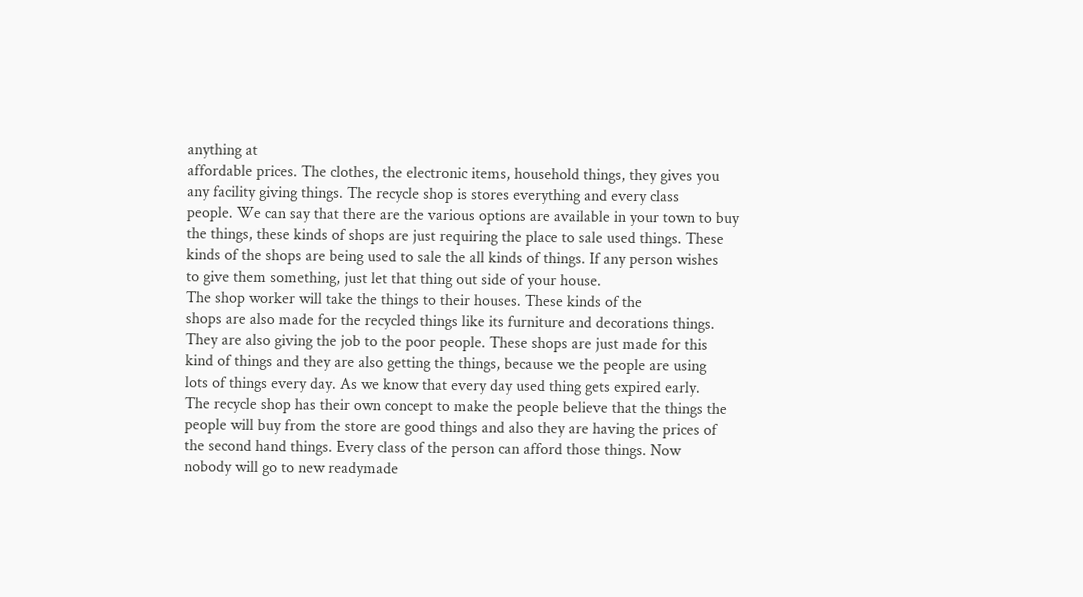anything at
affordable prices. The clothes, the electronic items, household things, they gives you
any facility giving things. The recycle shop is stores everything and every class
people. We can say that there are the various options are available in your town to buy
the things, these kinds of shops are just requiring the place to sale used things. These
kinds of the shops are being used to sale the all kinds of things. If any person wishes
to give them something, just let that thing out side of your house.
The shop worker will take the things to their houses. These kinds of the
shops are also made for the recycled things like its furniture and decorations things.
They are also giving the job to the poor people. These shops are just made for this
kind of things and they are also getting the things, because we the people are using
lots of things every day. As we know that every day used thing gets expired early.
The recycle shop has their own concept to make the people believe that the things the
people will buy from the store are good things and also they are having the prices of
the second hand things. Every class of the person can afford those things. Now
nobody will go to new readymade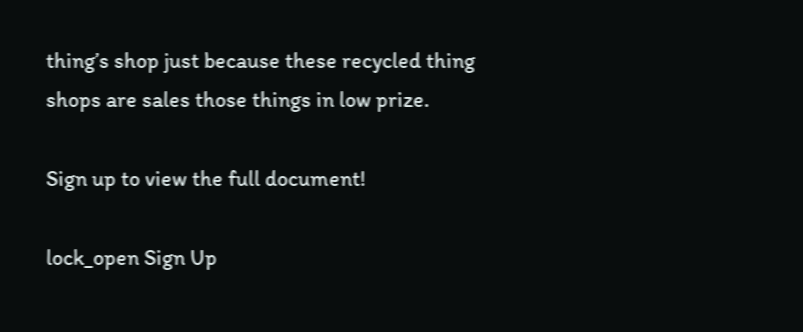thing’s shop just because these recycled thing
shops are sales those things in low prize.

Sign up to view the full document!

lock_open Sign Up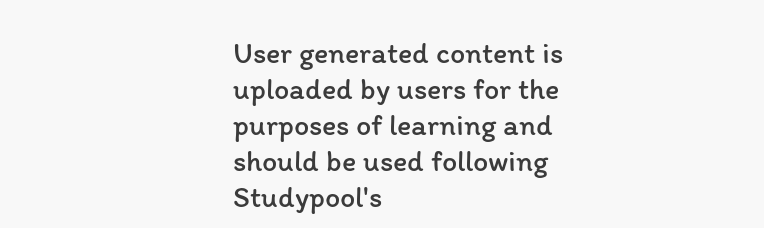User generated content is uploaded by users for the purposes of learning and should be used following Studypool's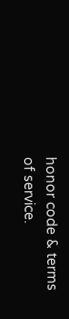honor code & terms of service.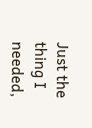Just the thing I needed,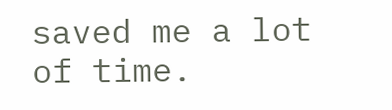saved me a lot of time.